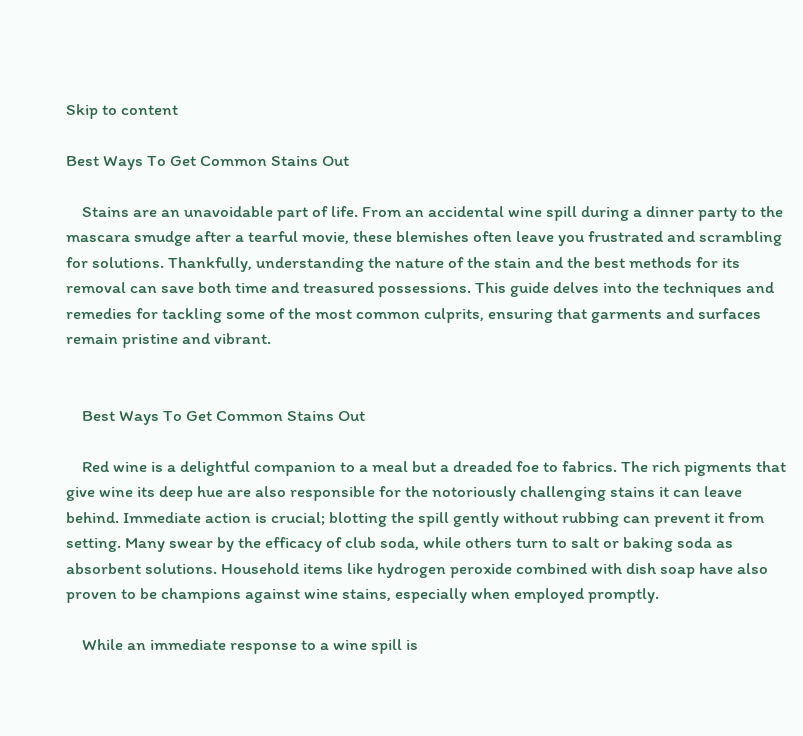Skip to content

Best Ways To Get Common Stains Out

    Stains are an unavoidable part of life. From an accidental wine spill during a dinner party to the mascara smudge after a tearful movie, these blemishes often leave you frustrated and scrambling for solutions. Thankfully, understanding the nature of the stain and the best methods for its removal can save both time and treasured possessions. This guide delves into the techniques and remedies for tackling some of the most common culprits, ensuring that garments and surfaces remain pristine and vibrant.


    Best Ways To Get Common Stains Out

    Red wine is a delightful companion to a meal but a dreaded foe to fabrics. The rich pigments that give wine its deep hue are also responsible for the notoriously challenging stains it can leave behind. Immediate action is crucial; blotting the spill gently without rubbing can prevent it from setting. Many swear by the efficacy of club soda, while others turn to salt or baking soda as absorbent solutions. Household items like hydrogen peroxide combined with dish soap have also proven to be champions against wine stains, especially when employed promptly.

    While an immediate response to a wine spill is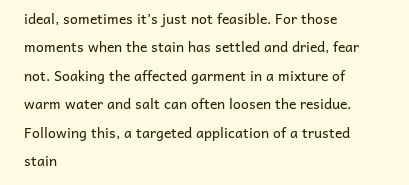ideal, sometimes it’s just not feasible. For those moments when the stain has settled and dried, fear not. Soaking the affected garment in a mixture of warm water and salt can often loosen the residue. Following this, a targeted application of a trusted stain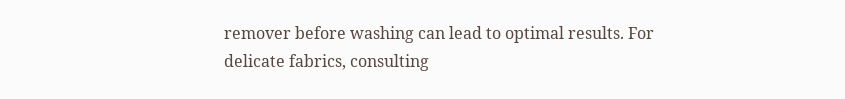remover before washing can lead to optimal results. For delicate fabrics, consulting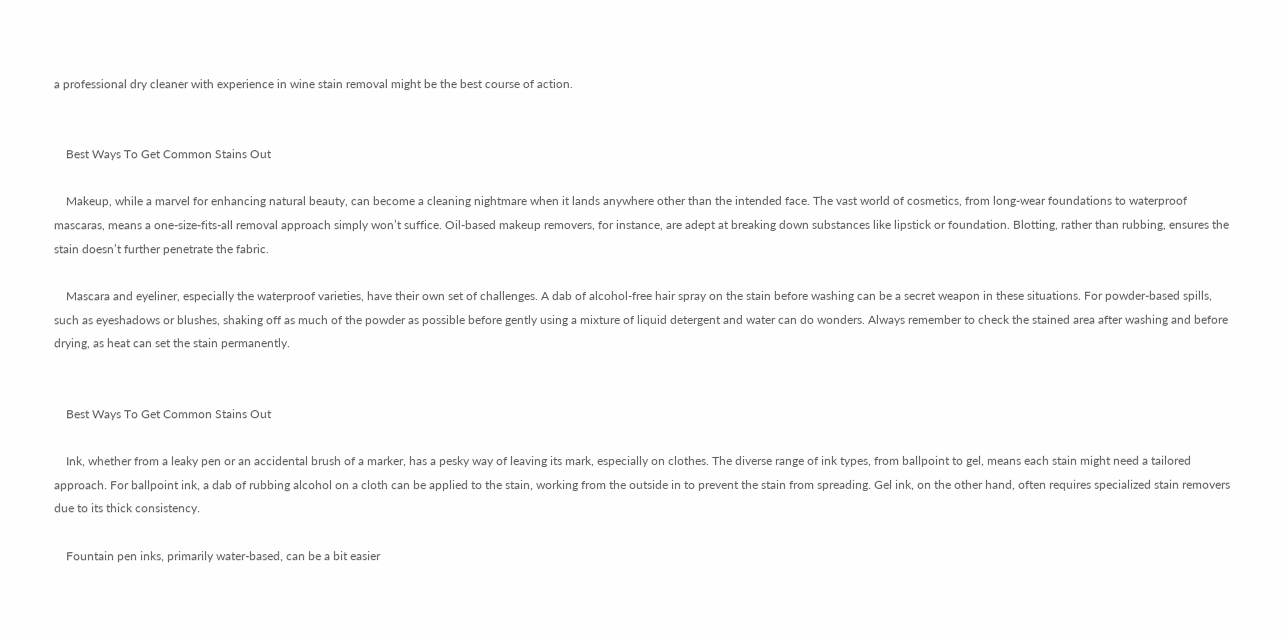a professional dry cleaner with experience in wine stain removal might be the best course of action.


    Best Ways To Get Common Stains Out

    Makeup, while a marvel for enhancing natural beauty, can become a cleaning nightmare when it lands anywhere other than the intended face. The vast world of cosmetics, from long-wear foundations to waterproof mascaras, means a one-size-fits-all removal approach simply won’t suffice. Oil-based makeup removers, for instance, are adept at breaking down substances like lipstick or foundation. Blotting, rather than rubbing, ensures the stain doesn’t further penetrate the fabric.

    Mascara and eyeliner, especially the waterproof varieties, have their own set of challenges. A dab of alcohol-free hair spray on the stain before washing can be a secret weapon in these situations. For powder-based spills, such as eyeshadows or blushes, shaking off as much of the powder as possible before gently using a mixture of liquid detergent and water can do wonders. Always remember to check the stained area after washing and before drying, as heat can set the stain permanently.


    Best Ways To Get Common Stains Out

    Ink, whether from a leaky pen or an accidental brush of a marker, has a pesky way of leaving its mark, especially on clothes. The diverse range of ink types, from ballpoint to gel, means each stain might need a tailored approach. For ballpoint ink, a dab of rubbing alcohol on a cloth can be applied to the stain, working from the outside in to prevent the stain from spreading. Gel ink, on the other hand, often requires specialized stain removers due to its thick consistency.

    Fountain pen inks, primarily water-based, can be a bit easier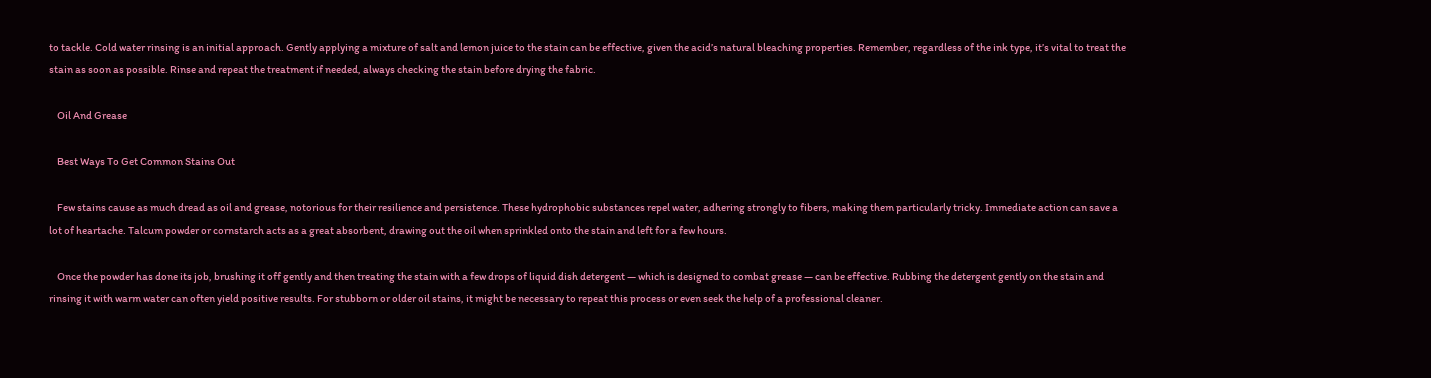to tackle. Cold water rinsing is an initial approach. Gently applying a mixture of salt and lemon juice to the stain can be effective, given the acid’s natural bleaching properties. Remember, regardless of the ink type, it’s vital to treat the stain as soon as possible. Rinse and repeat the treatment if needed, always checking the stain before drying the fabric.

    Oil And Grease

    Best Ways To Get Common Stains Out

    Few stains cause as much dread as oil and grease, notorious for their resilience and persistence. These hydrophobic substances repel water, adhering strongly to fibers, making them particularly tricky. Immediate action can save a lot of heartache. Talcum powder or cornstarch acts as a great absorbent, drawing out the oil when sprinkled onto the stain and left for a few hours.

    Once the powder has done its job, brushing it off gently and then treating the stain with a few drops of liquid dish detergent — which is designed to combat grease — can be effective. Rubbing the detergent gently on the stain and rinsing it with warm water can often yield positive results. For stubborn or older oil stains, it might be necessary to repeat this process or even seek the help of a professional cleaner.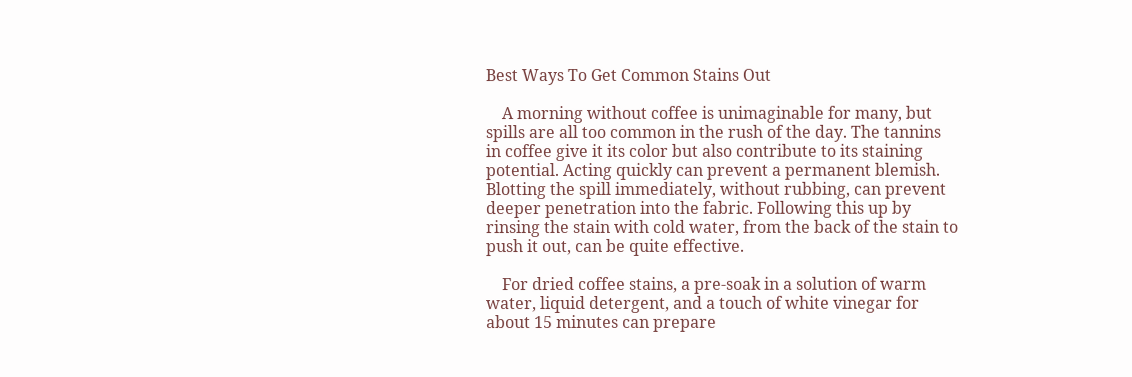Best Ways To Get Common Stains Out

    A morning without coffee is unimaginable for many, but spills are all too common in the rush of the day. The tannins in coffee give it its color but also contribute to its staining potential. Acting quickly can prevent a permanent blemish. Blotting the spill immediately, without rubbing, can prevent deeper penetration into the fabric. Following this up by rinsing the stain with cold water, from the back of the stain to push it out, can be quite effective.

    For dried coffee stains, a pre-soak in a solution of warm water, liquid detergent, and a touch of white vinegar for about 15 minutes can prepare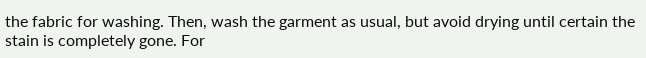the fabric for washing. Then, wash the garment as usual, but avoid drying until certain the stain is completely gone. For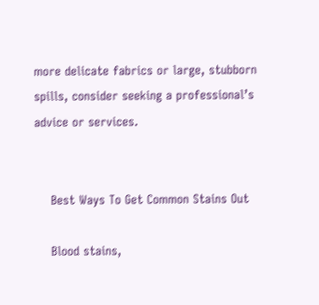more delicate fabrics or large, stubborn spills, consider seeking a professional’s advice or services.


    Best Ways To Get Common Stains Out

    Blood stains,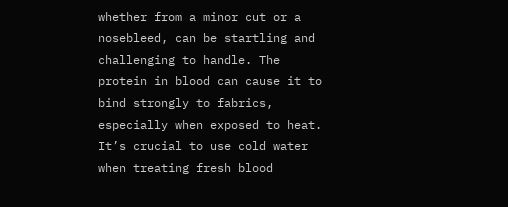whether from a minor cut or a nosebleed, can be startling and challenging to handle. The protein in blood can cause it to bind strongly to fabrics, especially when exposed to heat. It’s crucial to use cold water when treating fresh blood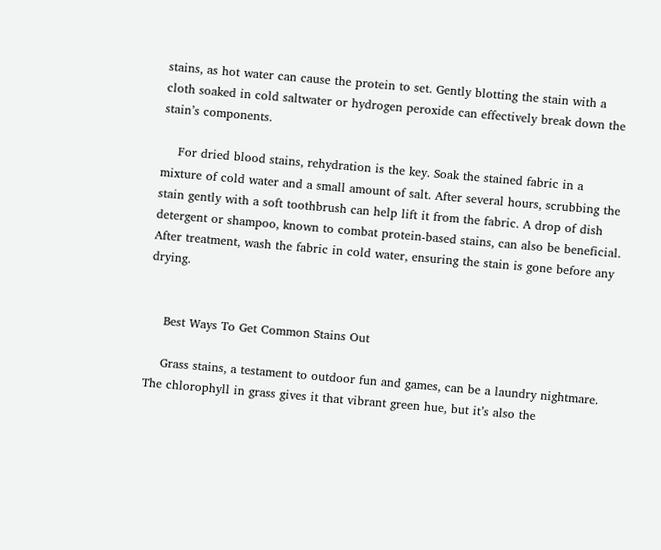stains, as hot water can cause the protein to set. Gently blotting the stain with a cloth soaked in cold saltwater or hydrogen peroxide can effectively break down the stain’s components.

    For dried blood stains, rehydration is the key. Soak the stained fabric in a mixture of cold water and a small amount of salt. After several hours, scrubbing the stain gently with a soft toothbrush can help lift it from the fabric. A drop of dish detergent or shampoo, known to combat protein-based stains, can also be beneficial. After treatment, wash the fabric in cold water, ensuring the stain is gone before any drying.


    Best Ways To Get Common Stains Out

    Grass stains, a testament to outdoor fun and games, can be a laundry nightmare. The chlorophyll in grass gives it that vibrant green hue, but it’s also the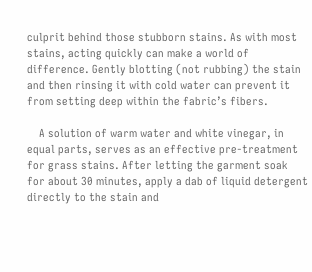culprit behind those stubborn stains. As with most stains, acting quickly can make a world of difference. Gently blotting (not rubbing) the stain and then rinsing it with cold water can prevent it from setting deep within the fabric’s fibers.

    A solution of warm water and white vinegar, in equal parts, serves as an effective pre-treatment for grass stains. After letting the garment soak for about 30 minutes, apply a dab of liquid detergent directly to the stain and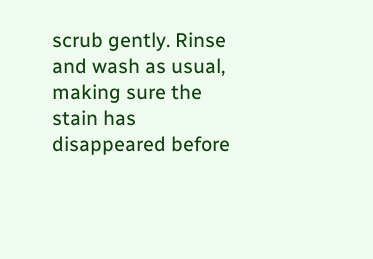scrub gently. Rinse and wash as usual, making sure the stain has disappeared before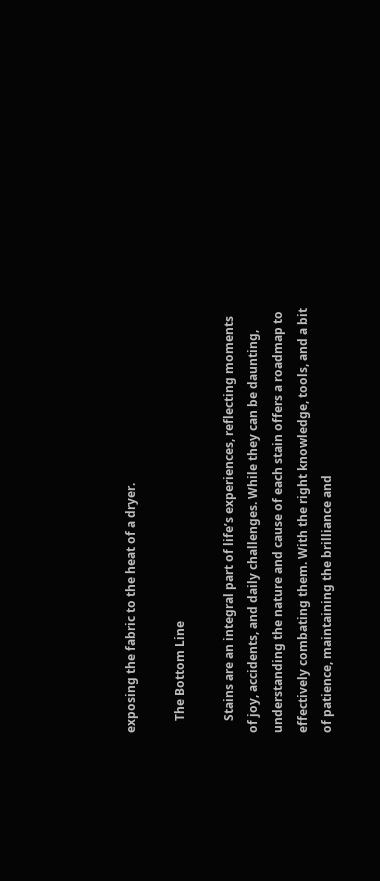exposing the fabric to the heat of a dryer.

    The Bottom Line

    Stains are an integral part of life’s experiences, reflecting moments of joy, accidents, and daily challenges. While they can be daunting, understanding the nature and cause of each stain offers a roadmap to effectively combating them. With the right knowledge, tools, and a bit of patience, maintaining the brilliance and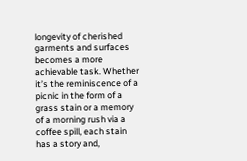longevity of cherished garments and surfaces becomes a more achievable task. Whether it’s the reminiscence of a picnic in the form of a grass stain or a memory of a morning rush via a coffee spill, each stain has a story and,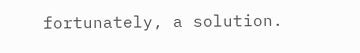fortunately, a solution.